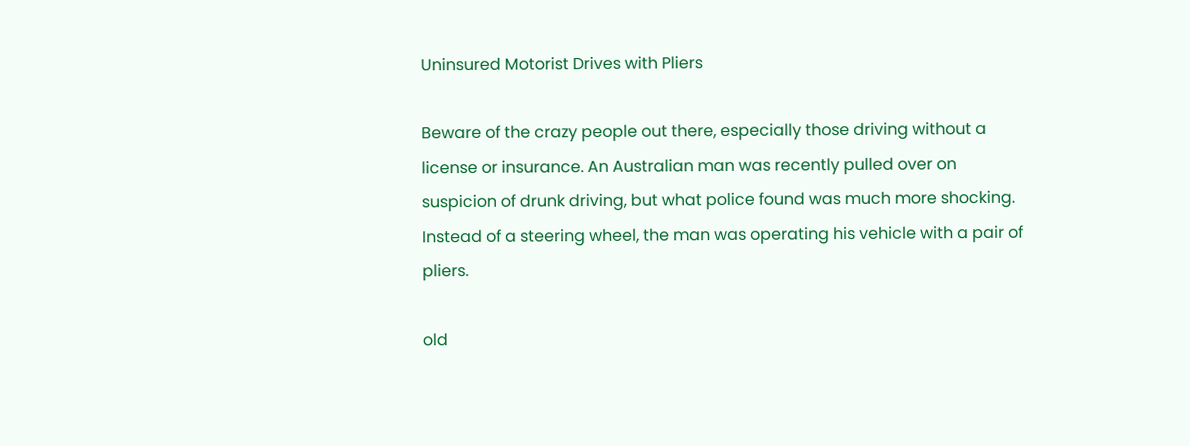Uninsured Motorist Drives with Pliers

Beware of the crazy people out there, especially those driving without a license or insurance. An Australian man was recently pulled over on suspicion of drunk driving, but what police found was much more shocking. Instead of a steering wheel, the man was operating his vehicle with a pair of pliers.

old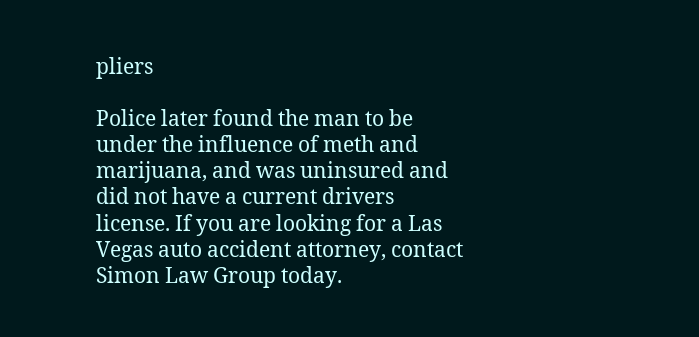pliers

Police later found the man to be under the influence of meth and marijuana, and was uninsured and did not have a current drivers license. If you are looking for a Las Vegas auto accident attorney, contact Simon Law Group today.